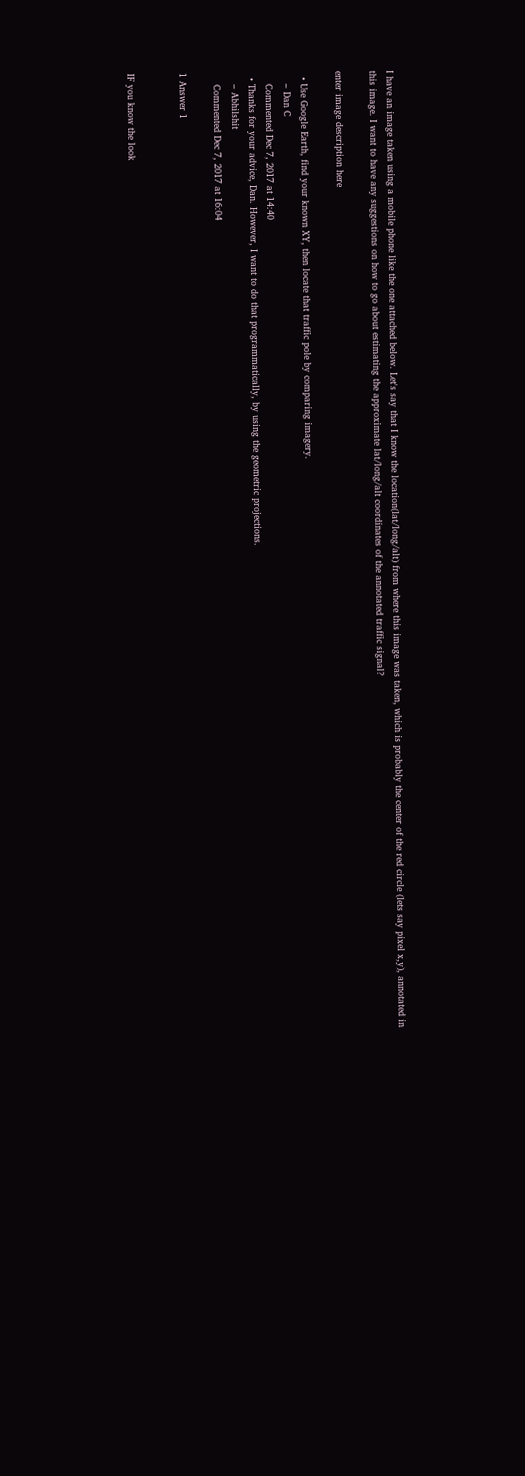I have an image taken using a mobile phone like the one attached below. Let's say that I know the location(lat/long/alt) from where this image was taken, which is probably the center of the red circle (lets say pixel x,y), annotated in this image. I want to have any suggestions on how to go about estimating the approximate lat/long/alt coordinates of the annotated traffic signal?

enter image description here

  • Use Google Earth, find your known XY, then locate that traffic pole by comparing imagery.
    – Dan C
    Commented Dec 7, 2017 at 14:40
  • Thanks for your advice, Dan. However, I want to do that programmatically, by using the geometric projections.
    – Abhilshit
    Commented Dec 7, 2017 at 16:04

1 Answer 1


IF you know the look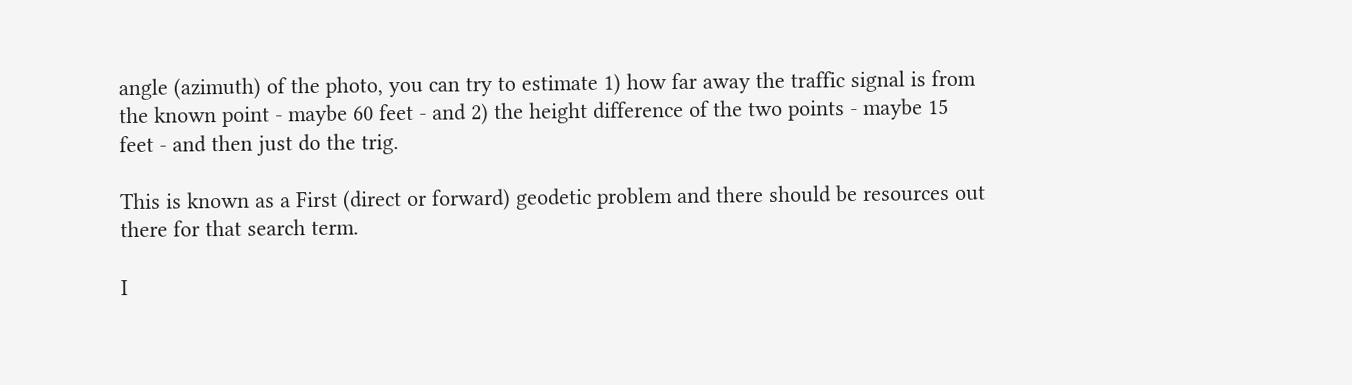angle (azimuth) of the photo, you can try to estimate 1) how far away the traffic signal is from the known point - maybe 60 feet - and 2) the height difference of the two points - maybe 15 feet - and then just do the trig.

This is known as a First (direct or forward) geodetic problem and there should be resources out there for that search term.

I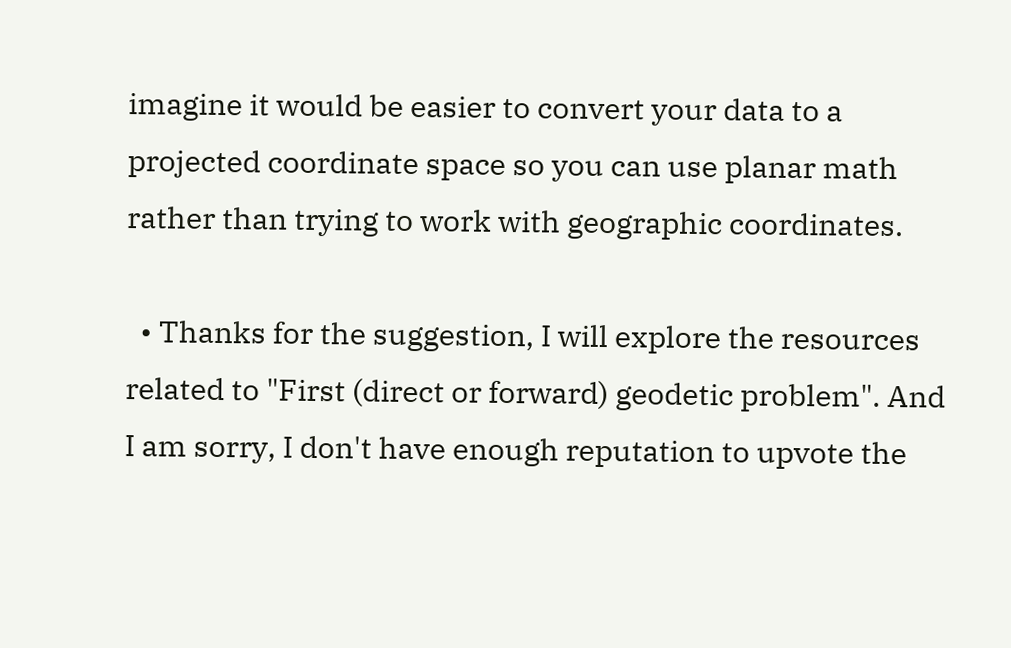imagine it would be easier to convert your data to a projected coordinate space so you can use planar math rather than trying to work with geographic coordinates.

  • Thanks for the suggestion, I will explore the resources related to "First (direct or forward) geodetic problem". And I am sorry, I don't have enough reputation to upvote the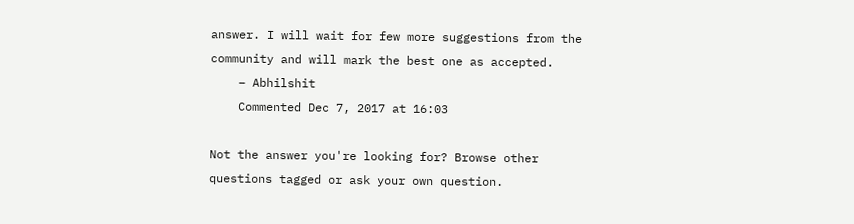answer. I will wait for few more suggestions from the community and will mark the best one as accepted.
    – Abhilshit
    Commented Dec 7, 2017 at 16:03

Not the answer you're looking for? Browse other questions tagged or ask your own question.